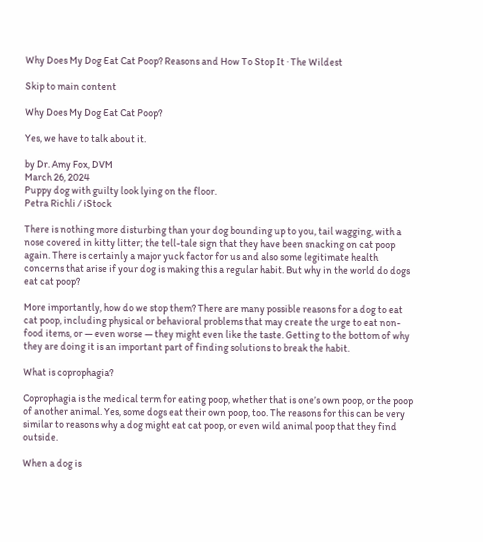Why Does My Dog Eat Cat Poop? Reasons and How To Stop It · The Wildest

Skip to main content

Why Does My Dog Eat Cat Poop?

Yes, we have to talk about it.

by Dr. Amy Fox, DVM
March 26, 2024
Puppy dog with guilty look lying on the floor.
Petra Richli / iStock

There is nothing more disturbing than your dog bounding up to you, tail wagging, with a nose covered in kitty litter; the tell-tale sign that they have been snacking on cat poop again. There is certainly a major yuck factor for us and also some legitimate health concerns that arise if your dog is making this a regular habit. But why in the world do dogs eat cat poop?

More importantly, how do we stop them? There are many possible reasons for a dog to eat cat poop, including physical or behavioral problems that may create the urge to eat non-food items, or — even worse — they might even like the taste. Getting to the bottom of why they are doing it is an important part of finding solutions to break the habit.

What is coprophagia?

Coprophagia is the medical term for eating poop, whether that is one’s own poop, or the poop of another animal. Yes, some dogs eat their own poop, too. The reasons for this can be very similar to reasons why a dog might eat cat poop, or even wild animal poop that they find outside.

When a dog is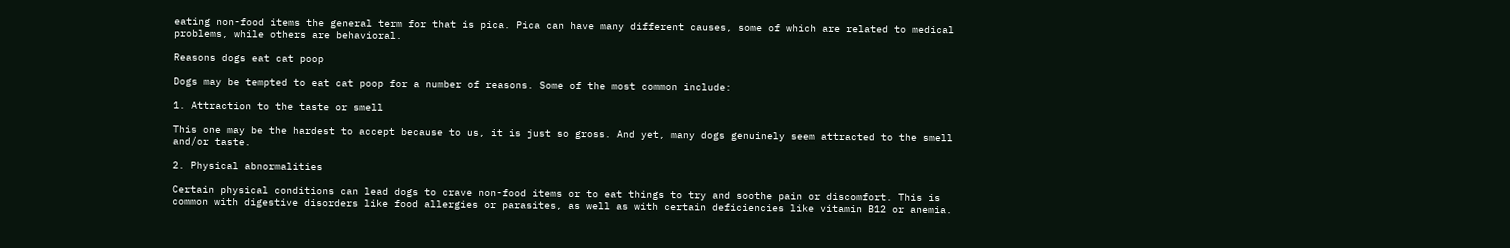eating non-food items the general term for that is pica. Pica can have many different causes, some of which are related to medical problems, while others are behavioral.

Reasons dogs eat cat poop

Dogs may be tempted to eat cat poop for a number of reasons. Some of the most common include:

1. Attraction to the taste or smell

This one may be the hardest to accept because to us, it is just so gross. And yet, many dogs genuinely seem attracted to the smell and/or taste.

2. Physical abnormalities

Certain physical conditions can lead dogs to crave non-food items or to eat things to try and soothe pain or discomfort. This is common with digestive disorders like food allergies or parasites, as well as with certain deficiencies like vitamin B12 or anemia.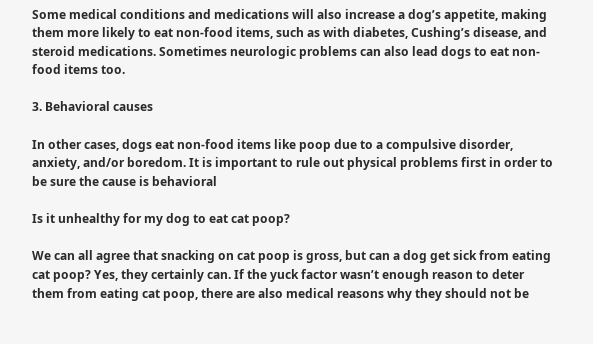Some medical conditions and medications will also increase a dog’s appetite, making them more likely to eat non-food items, such as with diabetes, Cushing’s disease, and steroid medications. Sometimes neurologic problems can also lead dogs to eat non-food items too.

3. Behavioral causes

In other cases, dogs eat non-food items like poop due to a compulsive disorder, anxiety, and/or boredom. It is important to rule out physical problems first in order to be sure the cause is behavioral

Is it unhealthy for my dog to eat cat poop?

We can all agree that snacking on cat poop is gross, but can a dog get sick from eating cat poop? Yes, they certainly can. If the yuck factor wasn’t enough reason to deter them from eating cat poop, there are also medical reasons why they should not be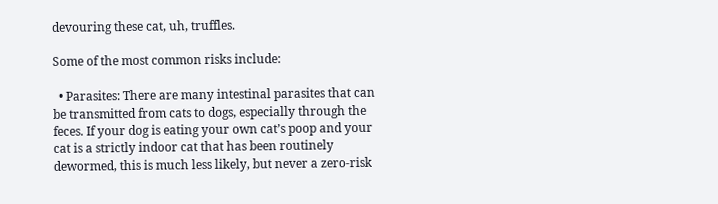devouring these cat, uh, truffles.

Some of the most common risks include:

  • Parasites: There are many intestinal parasites that can be transmitted from cats to dogs, especially through the feces. If your dog is eating your own cat’s poop and your cat is a strictly indoor cat that has been routinely dewormed, this is much less likely, but never a zero-risk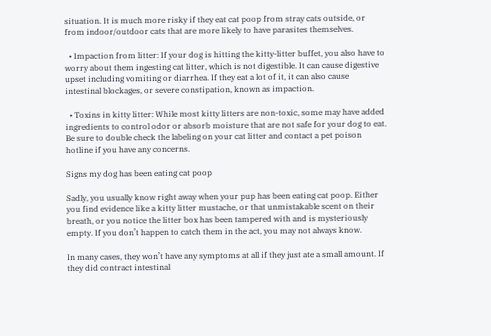situation. It is much more risky if they eat cat poop from stray cats outside, or from indoor/outdoor cats that are more likely to have parasites themselves.

  • Impaction from litter: If your dog is hitting the kitty-litter buffet, you also have to worry about them ingesting cat litter, which is not digestible. It can cause digestive upset including vomiting or diarrhea. If they eat a lot of it, it can also cause intestinal blockages, or severe constipation, known as impaction.

  • Toxins in kitty litter: While most kitty litters are non-toxic, some may have added ingredients to control odor or absorb moisture that are not safe for your dog to eat. Be sure to double check the labeling on your cat litter and contact a pet poison hotline if you have any concerns.

Signs my dog has been eating cat poop

Sadly, you usually know right away when your pup has been eating cat poop. Either you find evidence like a kitty litter mustache, or that unmistakable scent on their breath, or you notice the litter box has been tampered with and is mysteriously empty. If you don’t happen to catch them in the act, you may not always know.

In many cases, they won’t have any symptoms at all if they just ate a small amount. If they did contract intestinal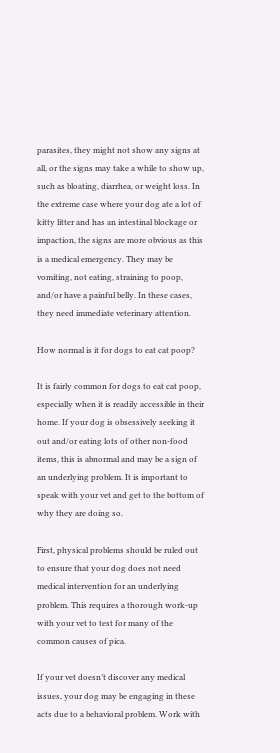parasites, they might not show any signs at all, or the signs may take a while to show up, such as bloating, diarrhea, or weight loss. In the extreme case where your dog ate a lot of kitty litter and has an intestinal blockage or impaction, the signs are more obvious as this is a medical emergency. They may be vomiting, not eating, straining to poop, and/or have a painful belly. In these cases, they need immediate veterinary attention.

How normal is it for dogs to eat cat poop?

It is fairly common for dogs to eat cat poop, especially when it is readily accessible in their home. If your dog is obsessively seeking it out and/or eating lots of other non-food items, this is abnormal and may be a sign of an underlying problem. It is important to speak with your vet and get to the bottom of why they are doing so.

First, physical problems should be ruled out to ensure that your dog does not need medical intervention for an underlying problem. This requires a thorough work-up with your vet to test for many of the common causes of pica.

If your vet doesn’t discover any medical issues, your dog may be engaging in these acts due to a behavioral problem. Work with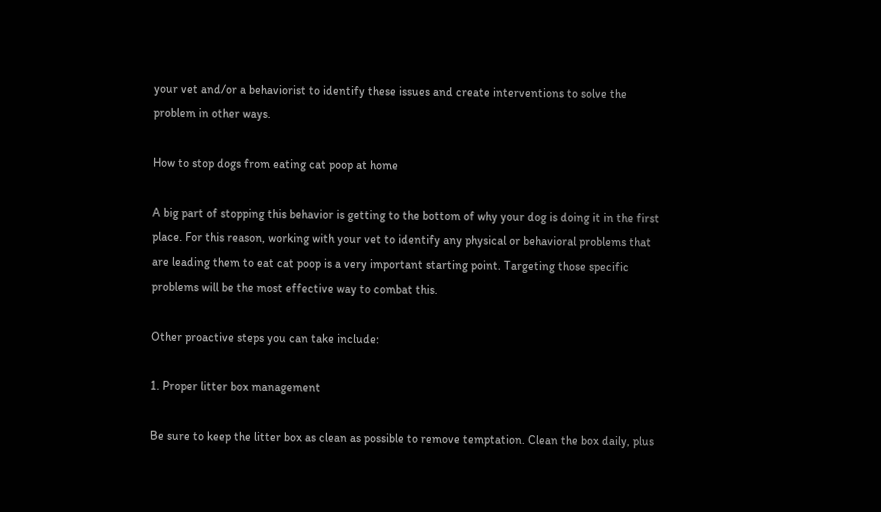your vet and/or a behaviorist to identify these issues and create interventions to solve the problem in other ways.

How to stop dogs from eating cat poop at home

A big part of stopping this behavior is getting to the bottom of why your dog is doing it in the first place. For this reason, working with your vet to identify any physical or behavioral problems that are leading them to eat cat poop is a very important starting point. Targeting those specific problems will be the most effective way to combat this.

Other proactive steps you can take include:

1. Proper litter box management

Be sure to keep the litter box as clean as possible to remove temptation. Clean the box daily, plus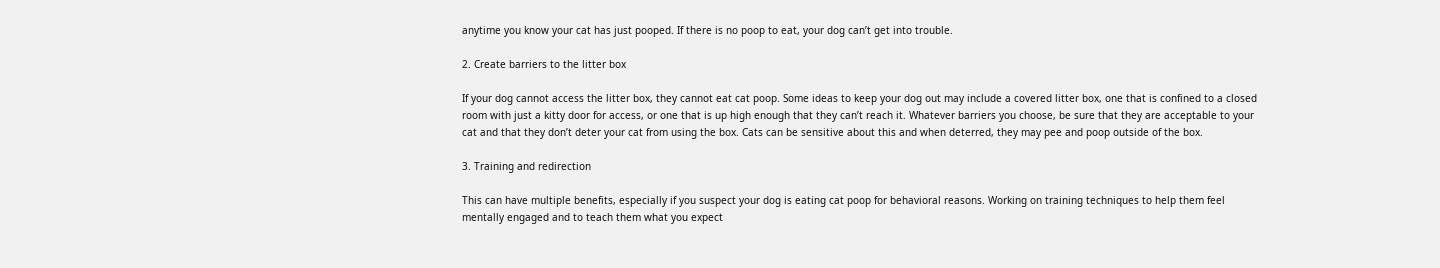anytime you know your cat has just pooped. If there is no poop to eat, your dog can’t get into trouble.

2. Create barriers to the litter box

If your dog cannot access the litter box, they cannot eat cat poop. Some ideas to keep your dog out may include a covered litter box, one that is confined to a closed room with just a kitty door for access, or one that is up high enough that they can’t reach it. Whatever barriers you choose, be sure that they are acceptable to your cat and that they don’t deter your cat from using the box. Cats can be sensitive about this and when deterred, they may pee and poop outside of the box.

3. Training and redirection

This can have multiple benefits, especially if you suspect your dog is eating cat poop for behavioral reasons. Working on training techniques to help them feel mentally engaged and to teach them what you expect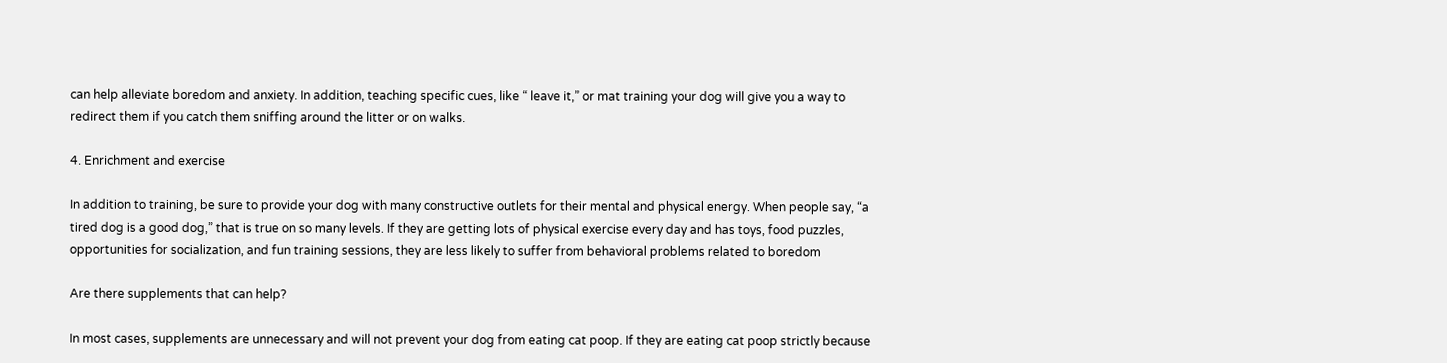can help alleviate boredom and anxiety. In addition, teaching specific cues, like “ leave it,” or mat training your dog will give you a way to redirect them if you catch them sniffing around the litter or on walks.

4. Enrichment and exercise

In addition to training, be sure to provide your dog with many constructive outlets for their mental and physical energy. When people say, “a tired dog is a good dog,” that is true on so many levels. If they are getting lots of physical exercise every day and has toys, food puzzles, opportunities for socialization, and fun training sessions, they are less likely to suffer from behavioral problems related to boredom

Are there supplements that can help?

In most cases, supplements are unnecessary and will not prevent your dog from eating cat poop. If they are eating cat poop strictly because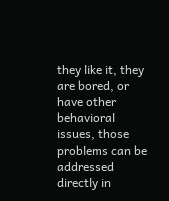they like it, they are bored, or have other behavioral issues, those problems can be addressed directly in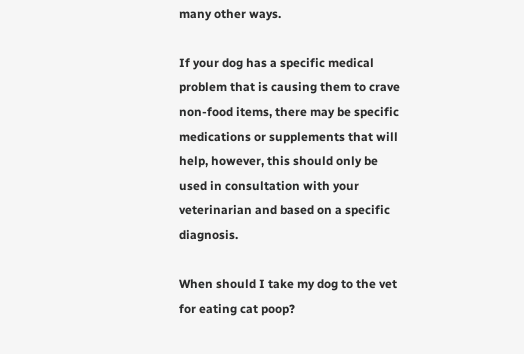many other ways.

If your dog has a specific medical problem that is causing them to crave non-food items, there may be specific medications or supplements that will help, however, this should only be used in consultation with your veterinarian and based on a specific diagnosis.

When should I take my dog to the vet for eating cat poop?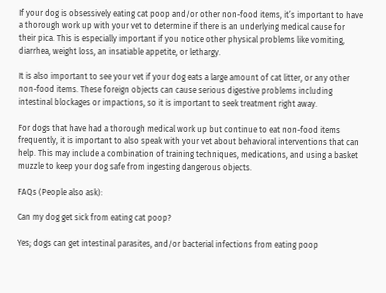If your dog is obsessively eating cat poop and/or other non-food items, it’s important to have a thorough work up with your vet to determine if there is an underlying medical cause for their pica. This is especially important if you notice other physical problems like vomiting, diarrhea, weight loss, an insatiable appetite, or lethargy.

It is also important to see your vet if your dog eats a large amount of cat litter, or any other non-food items. These foreign objects can cause serious digestive problems including intestinal blockages or impactions, so it is important to seek treatment right away.

For dogs that have had a thorough medical work up but continue to eat non-food items frequently, it is important to also speak with your vet about behavioral interventions that can help. This may include a combination of training techniques, medications, and using a basket muzzle to keep your dog safe from ingesting dangerous objects.

FAQs (People also ask):

Can my dog get sick from eating cat poop?

Yes; dogs can get intestinal parasites, and/or bacterial infections from eating poop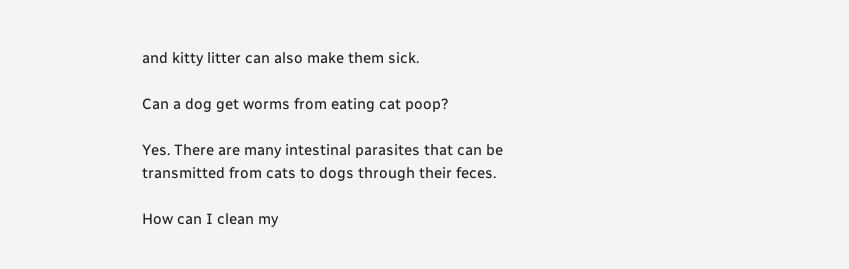and kitty litter can also make them sick.

Can a dog get worms from eating cat poop?

Yes. There are many intestinal parasites that can be transmitted from cats to dogs through their feces.

How can I clean my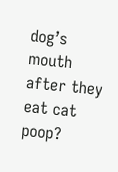dog’s mouth after they eat cat poop?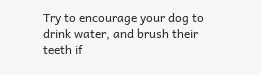Try to encourage your dog to drink water, and brush their teeth if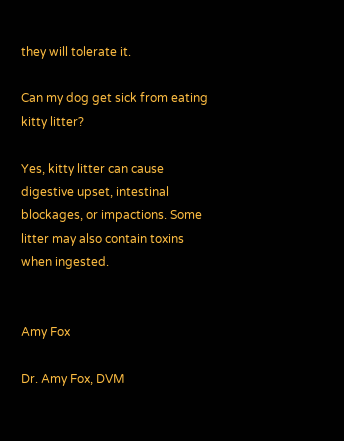they will tolerate it.

Can my dog get sick from eating kitty litter?

Yes, kitty litter can cause digestive upset, intestinal blockages, or impactions. Some litter may also contain toxins when ingested.


Amy Fox

Dr. Amy Fox, DVM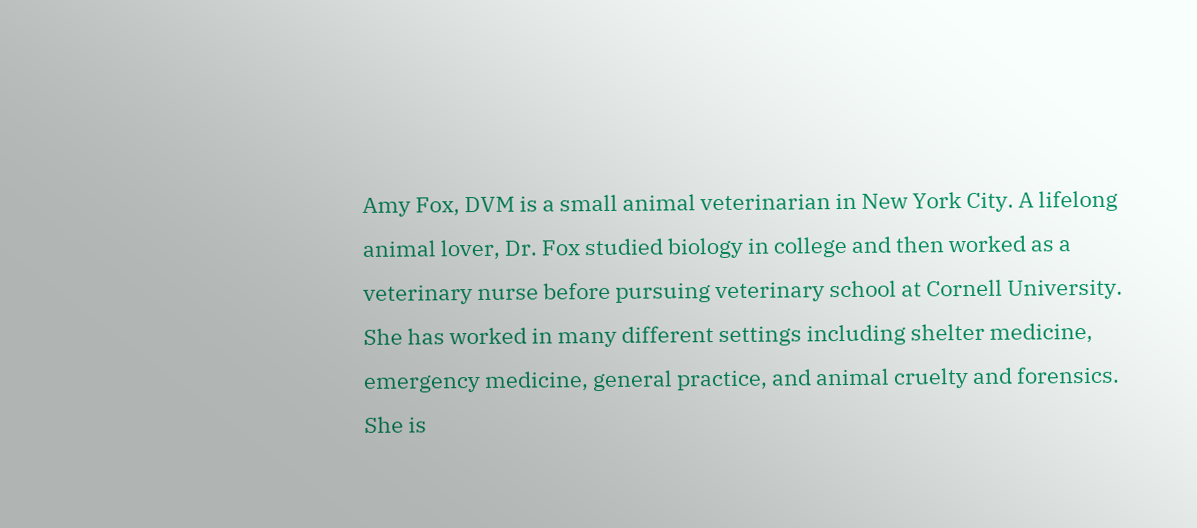Amy Fox, DVM is a small animal veterinarian in New York City. A lifelong animal lover, Dr. Fox studied biology in college and then worked as a veterinary nurse before pursuing veterinary school at Cornell University.  She has worked in many different settings including shelter medicine, emergency medicine, general practice, and animal cruelty and forensics. She is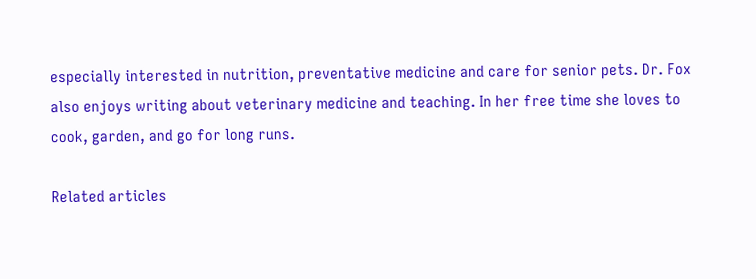especially interested in nutrition, preventative medicine and care for senior pets. Dr. Fox also enjoys writing about veterinary medicine and teaching. In her free time she loves to cook, garden, and go for long runs.

Related articles